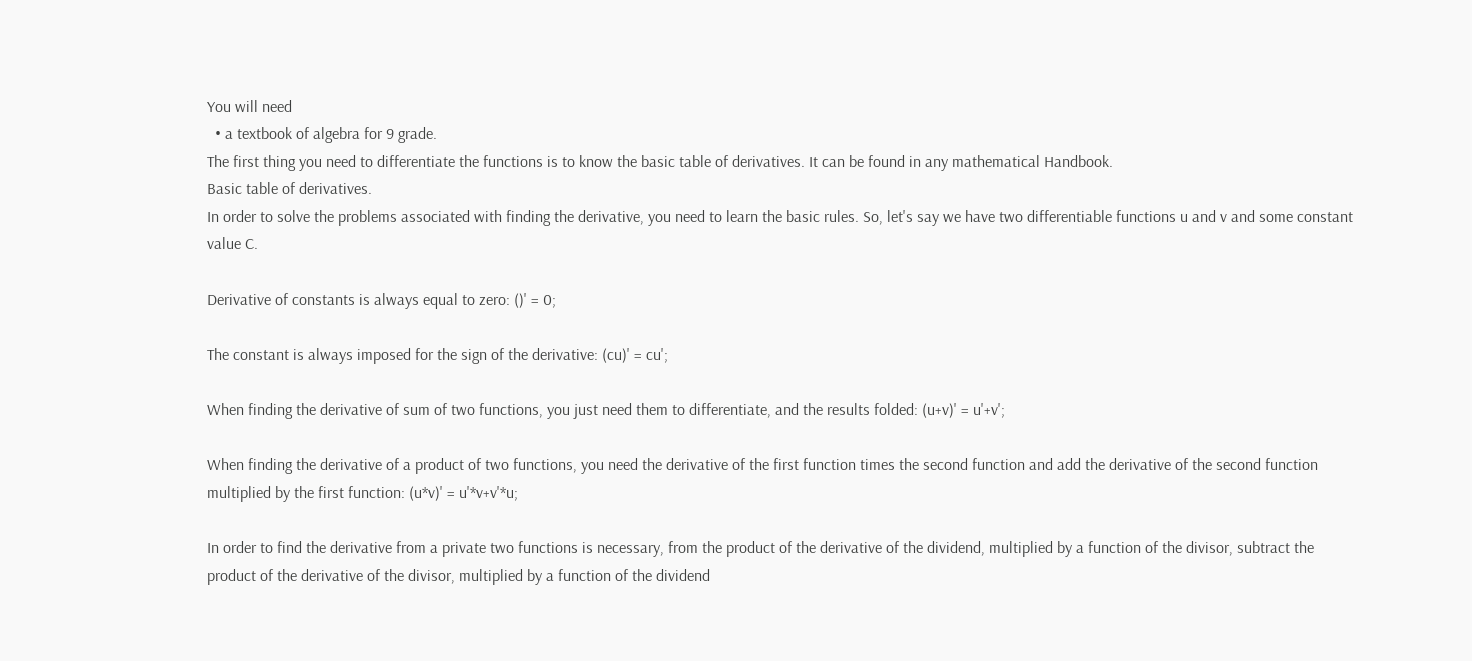You will need
  • a textbook of algebra for 9 grade.
The first thing you need to differentiate the functions is to know the basic table of derivatives. It can be found in any mathematical Handbook.
Basic table of derivatives.
In order to solve the problems associated with finding the derivative, you need to learn the basic rules. So, let's say we have two differentiable functions u and v and some constant value C.

Derivative of constants is always equal to zero: ()' = 0;

The constant is always imposed for the sign of the derivative: (cu)' = cu';

When finding the derivative of sum of two functions, you just need them to differentiate, and the results folded: (u+v)' = u'+v';

When finding the derivative of a product of two functions, you need the derivative of the first function times the second function and add the derivative of the second function multiplied by the first function: (u*v)' = u'*v+v'*u;

In order to find the derivative from a private two functions is necessary, from the product of the derivative of the dividend, multiplied by a function of the divisor, subtract the product of the derivative of the divisor, multiplied by a function of the dividend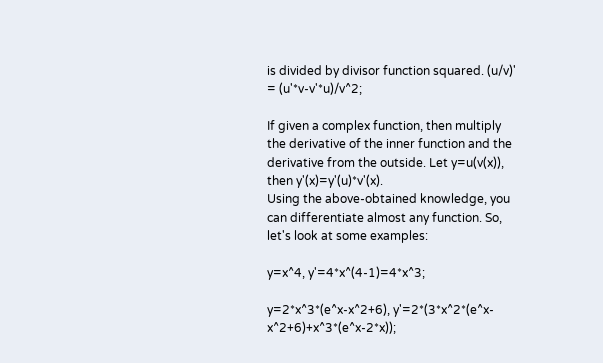is divided by divisor function squared. (u/v)' = (u'*v-v'*u)/v^2;

If given a complex function, then multiply the derivative of the inner function and the derivative from the outside. Let y=u(v(x)), then y'(x)=y'(u)*v'(x).
Using the above-obtained knowledge, you can differentiate almost any function. So, let's look at some examples:

y=x^4, y'=4*x^(4-1)=4*x^3;

y=2*x^3*(e^x-x^2+6), y'=2*(3*x^2*(e^x-x^2+6)+x^3*(e^x-2*x));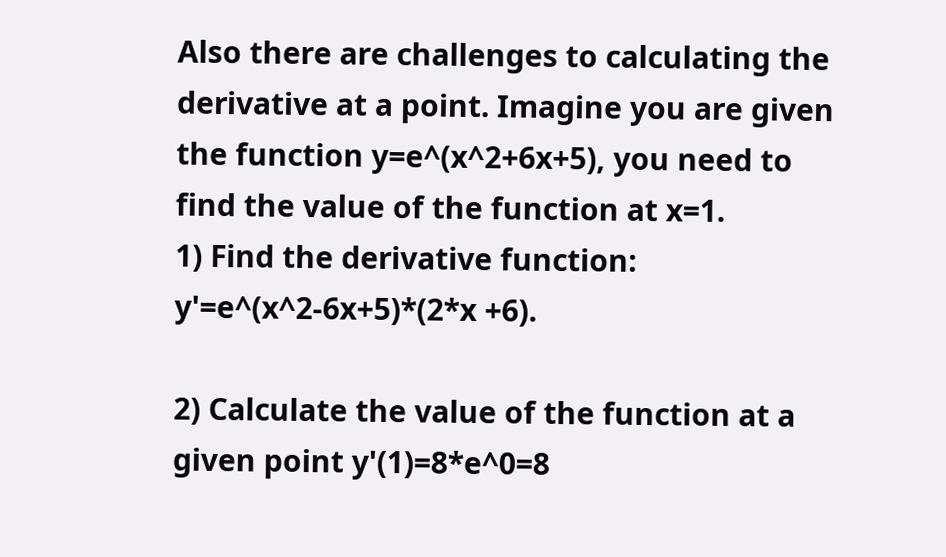Also there are challenges to calculating the derivative at a point. Imagine you are given the function y=e^(x^2+6x+5), you need to find the value of the function at x=1.
1) Find the derivative function: y'=e^(x^2-6x+5)*(2*x +6).

2) Calculate the value of the function at a given point y'(1)=8*e^0=8